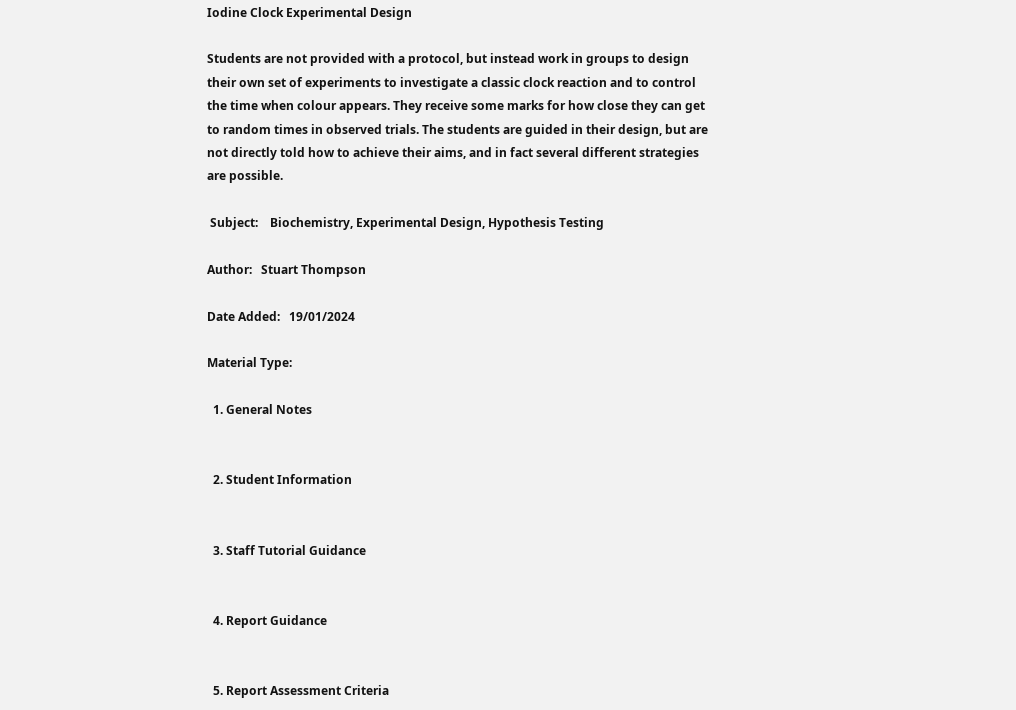Iodine Clock Experimental Design

Students are not provided with a protocol, but instead work in groups to design their own set of experiments to investigate a classic clock reaction and to control the time when colour appears. They receive some marks for how close they can get to random times in observed trials. The students are guided in their design, but are not directly told how to achieve their aims, and in fact several different strategies are possible.

 Subject:    Biochemistry, Experimental Design, Hypothesis Testing

Author:   Stuart Thompson

Date Added:   19/01/2024

Material Type:

  1. General Notes


  2. Student Information


  3. Staff Tutorial Guidance


  4. Report Guidance


  5. Report Assessment Criteria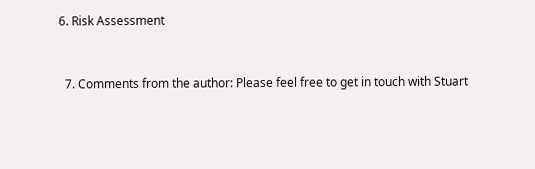6. Risk Assessment


  7. Comments from the author: Please feel free to get in touch with Stuart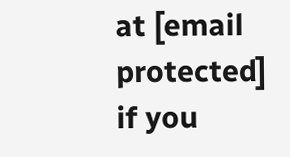at [email protected] if you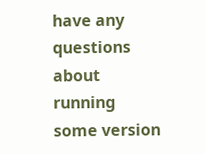have any questions about running some version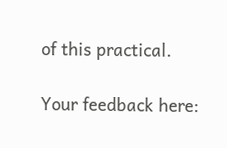of this practical.

Your feedback here: